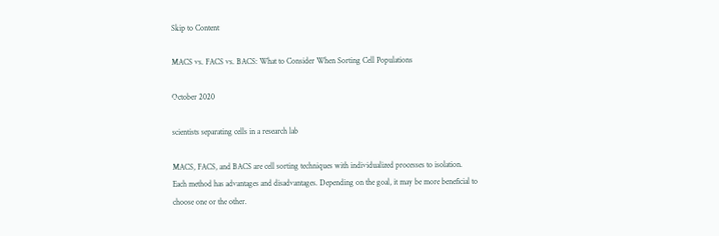Skip to Content

MACS vs. FACS vs. BACS: What to Consider When Sorting Cell Populations

October 2020

scientists separating cells in a research lab

MACS, FACS, and BACS are cell sorting techniques with individualized processes to isolation. Each method has advantages and disadvantages. Depending on the goal, it may be more beneficial to choose one or the other.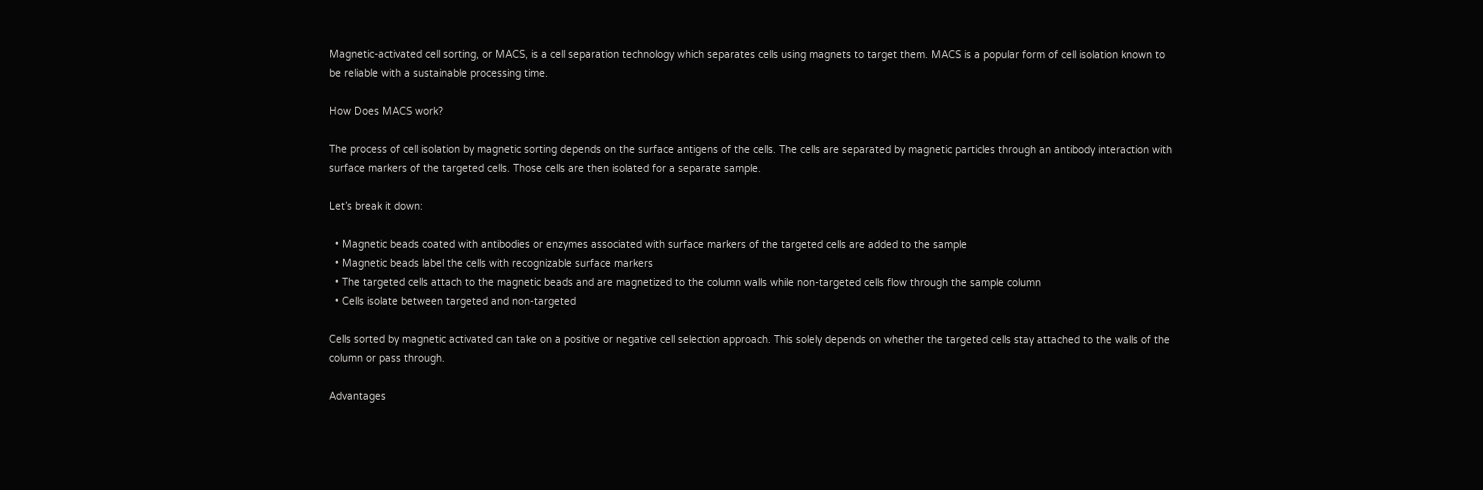Magnetic-activated cell sorting, or MACS, is a cell separation technology which separates cells using magnets to target them. MACS is a popular form of cell isolation known to be reliable with a sustainable processing time.

How Does MACS work?

The process of cell isolation by magnetic sorting depends on the surface antigens of the cells. The cells are separated by magnetic particles through an antibody interaction with surface markers of the targeted cells. Those cells are then isolated for a separate sample.

Let’s break it down:

  • Magnetic beads coated with antibodies or enzymes associated with surface markers of the targeted cells are added to the sample
  • Magnetic beads label the cells with recognizable surface markers
  • The targeted cells attach to the magnetic beads and are magnetized to the column walls while non-targeted cells flow through the sample column
  • Cells isolate between targeted and non-targeted

Cells sorted by magnetic activated can take on a positive or negative cell selection approach. This solely depends on whether the targeted cells stay attached to the walls of the column or pass through.

Advantages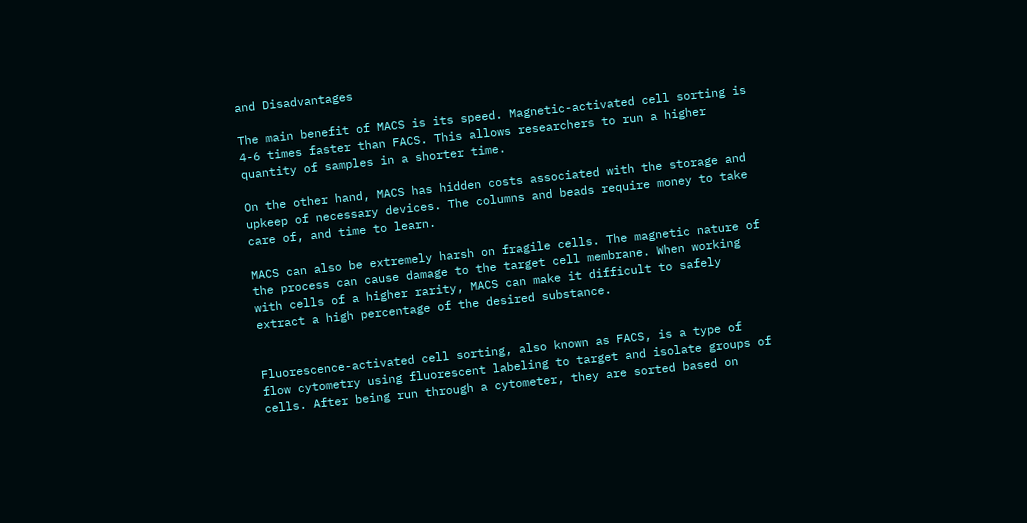and Disadvantages

The main benefit of MACS is its speed. Magnetic-activated cell sorting is 4-6 times faster than FACS. This allows researchers to run a higher quantity of samples in a shorter time.

On the other hand, MACS has hidden costs associated with the storage and upkeep of necessary devices. The columns and beads require money to take care of, and time to learn.

MACS can also be extremely harsh on fragile cells. The magnetic nature of the process can cause damage to the target cell membrane. When working with cells of a higher rarity, MACS can make it difficult to safely extract a high percentage of the desired substance.


Fluorescence-activated cell sorting, also known as FACS, is a type of flow cytometry using fluorescent labeling to target and isolate groups of cells. After being run through a cytometer, they are sorted based on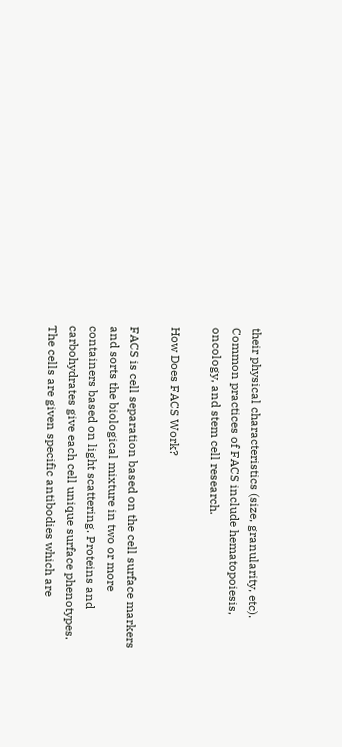their physical characteristics (size, granularity, etc). Common practices of FACS include hematopoiesis, oncology, and stem cell research.

How Does FACS Work?

FACS is cell separation based on the cell surface markers and sorts the biological mixture in two or more containers based on light scattering. Proteins and carbohydrates give each cell unique surface phenotypes. The cells are given specific antibodies which are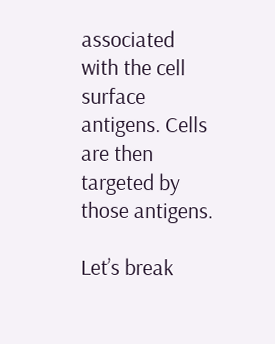associated with the cell surface antigens. Cells are then targeted by those antigens.

Let’s break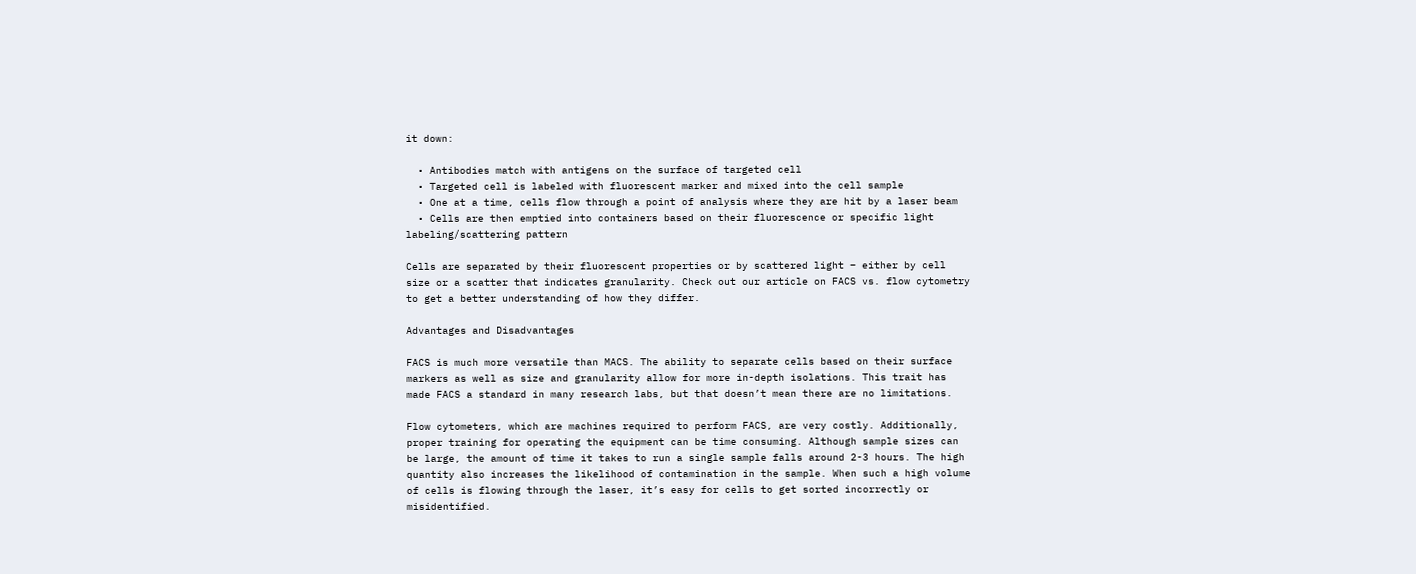it down:

  • Antibodies match with antigens on the surface of targeted cell
  • Targeted cell is labeled with fluorescent marker and mixed into the cell sample
  • One at a time, cells flow through a point of analysis where they are hit by a laser beam
  • Cells are then emptied into containers based on their fluorescence or specific light labeling/scattering pattern

Cells are separated by their fluorescent properties or by scattered light – either by cell size or a scatter that indicates granularity. Check out our article on FACS vs. flow cytometry to get a better understanding of how they differ.

Advantages and Disadvantages

FACS is much more versatile than MACS. The ability to separate cells based on their surface markers as well as size and granularity allow for more in-depth isolations. This trait has made FACS a standard in many research labs, but that doesn’t mean there are no limitations.

Flow cytometers, which are machines required to perform FACS, are very costly. Additionally, proper training for operating the equipment can be time consuming. Although sample sizes can be large, the amount of time it takes to run a single sample falls around 2-3 hours. The high quantity also increases the likelihood of contamination in the sample. When such a high volume of cells is flowing through the laser, it’s easy for cells to get sorted incorrectly or misidentified.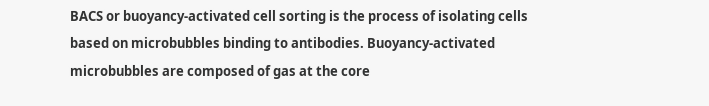BACS or buoyancy-activated cell sorting is the process of isolating cells based on microbubbles binding to antibodies. Buoyancy-activated microbubbles are composed of gas at the core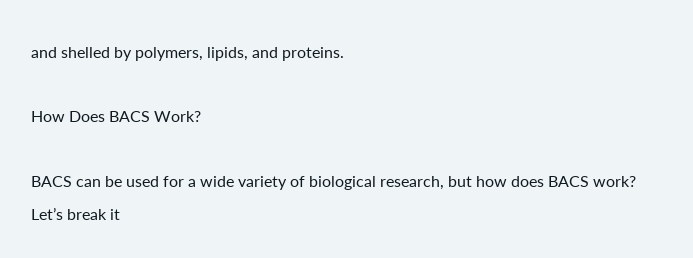and shelled by polymers, lipids, and proteins.

How Does BACS Work?

BACS can be used for a wide variety of biological research, but how does BACS work? Let’s break it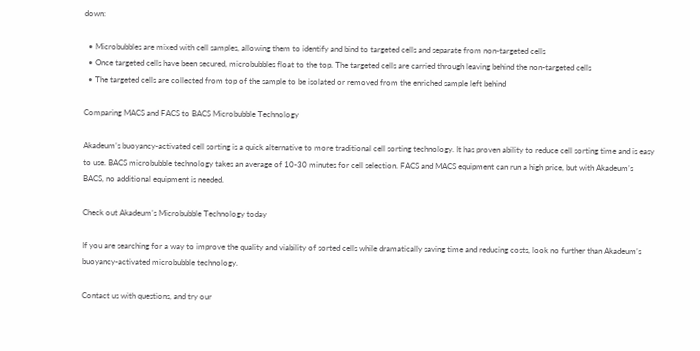down:

  • Microbubbles are mixed with cell samples, allowing them to identify and bind to targeted cells and separate from non-targeted cells
  • Once targeted cells have been secured, microbubbles float to the top. The targeted cells are carried through leaving behind the non-targeted cells
  • The targeted cells are collected from top of the sample to be isolated or removed from the enriched sample left behind

Comparing MACS and FACS to BACS Microbubble Technology

Akadeum’s buoyancy-activated cell sorting is a quick alternative to more traditional cell sorting technology. It has proven ability to reduce cell sorting time and is easy to use. BACS microbubble technology takes an average of 10-30 minutes for cell selection. FACS and MACS equipment can run a high price, but with Akadeum’s BACS, no additional equipment is needed.

Check out Akadeum’s Microbubble Technology today

If you are searching for a way to improve the quality and viability of sorted cells while dramatically saving time and reducing costs, look no further than Akadeum’s buoyancy-activated microbubble technology.

Contact us with questions, and try our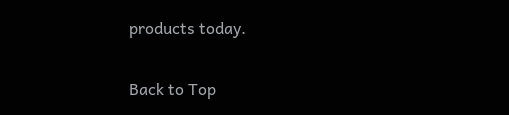products today.

Back to Top